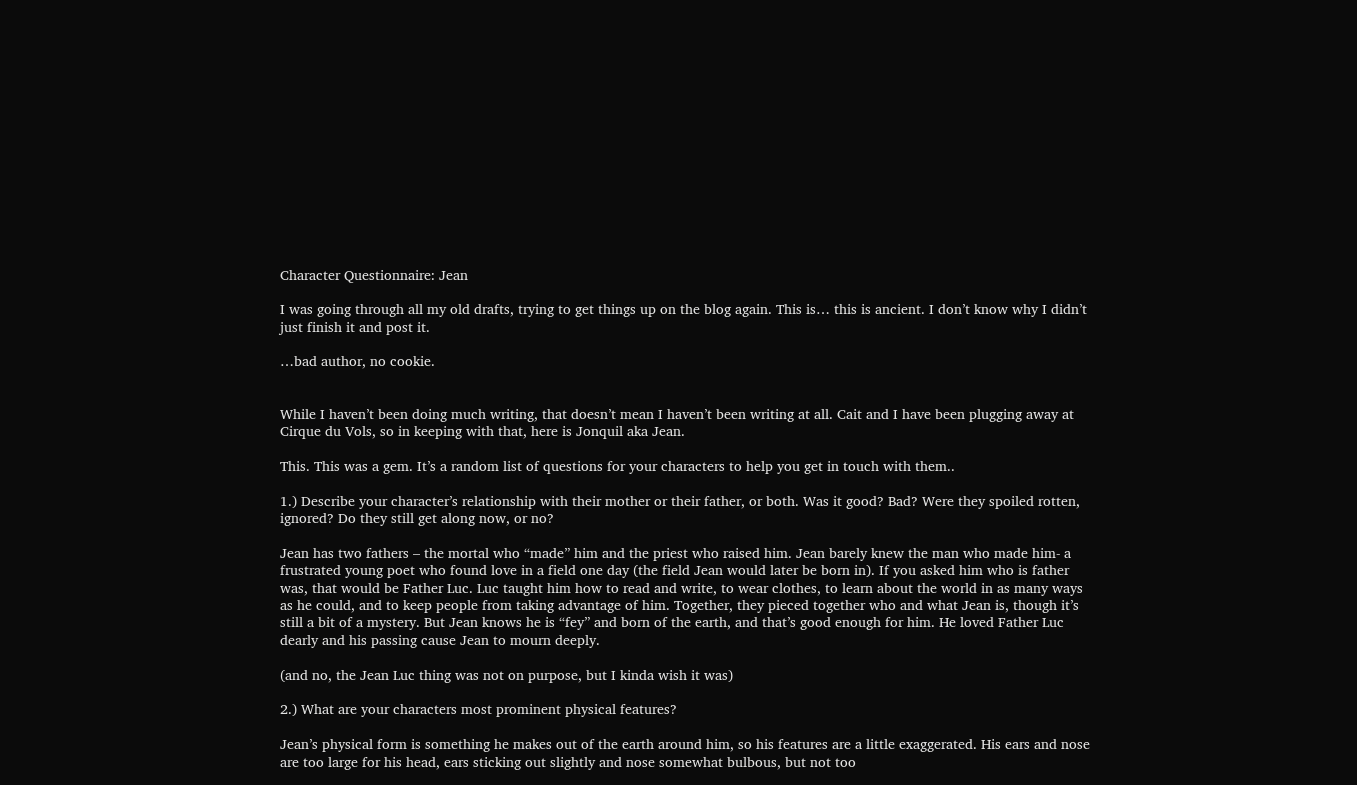Character Questionnaire: Jean

I was going through all my old drafts, trying to get things up on the blog again. This is… this is ancient. I don’t know why I didn’t just finish it and post it.

…bad author, no cookie.


While I haven’t been doing much writing, that doesn’t mean I haven’t been writing at all. Cait and I have been plugging away at Cirque du Vols, so in keeping with that, here is Jonquil aka Jean.

This. This was a gem. It’s a random list of questions for your characters to help you get in touch with them..

1.) Describe your character’s relationship with their mother or their father, or both. Was it good? Bad? Were they spoiled rotten, ignored? Do they still get along now, or no?

Jean has two fathers – the mortal who “made” him and the priest who raised him. Jean barely knew the man who made him- a frustrated young poet who found love in a field one day (the field Jean would later be born in). If you asked him who is father was, that would be Father Luc. Luc taught him how to read and write, to wear clothes, to learn about the world in as many ways as he could, and to keep people from taking advantage of him. Together, they pieced together who and what Jean is, though it’s still a bit of a mystery. But Jean knows he is “fey” and born of the earth, and that’s good enough for him. He loved Father Luc dearly and his passing cause Jean to mourn deeply.

(and no, the Jean Luc thing was not on purpose, but I kinda wish it was)

2.) What are your characters most prominent physical features?

Jean’s physical form is something he makes out of the earth around him, so his features are a little exaggerated. His ears and nose are too large for his head, ears sticking out slightly and nose somewhat bulbous, but not too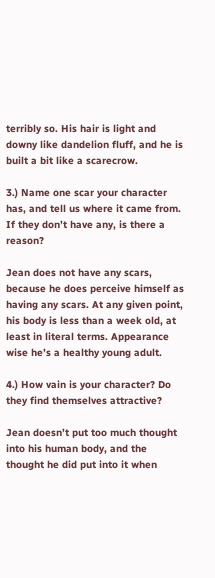terribly so. His hair is light and downy like dandelion fluff, and he is built a bit like a scarecrow.

3.) Name one scar your character has, and tell us where it came from. If they don’t have any, is there a reason?

Jean does not have any scars, because he does perceive himself as having any scars. At any given point, his body is less than a week old, at least in literal terms. Appearance wise he’s a healthy young adult.

4.) How vain is your character? Do they find themselves attractive?

Jean doesn’t put too much thought into his human body, and the thought he did put into it when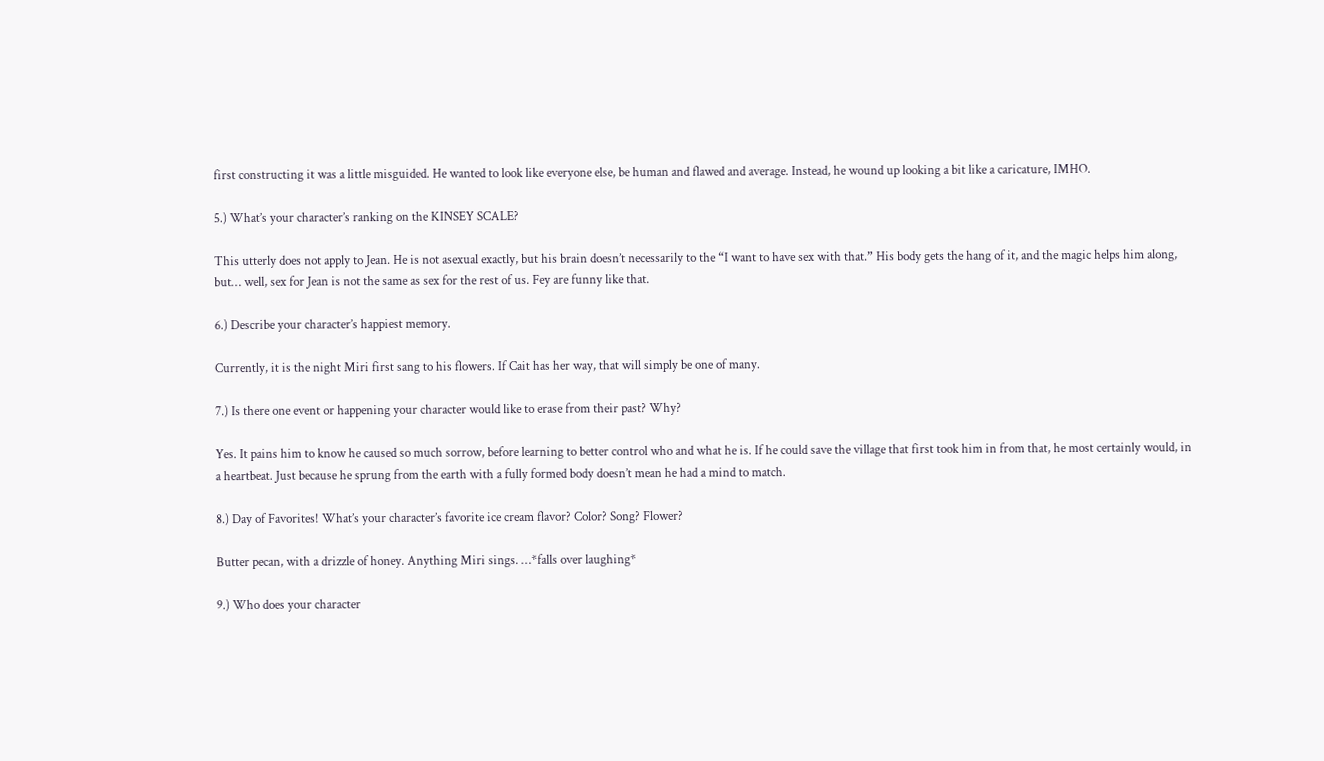first constructing it was a little misguided. He wanted to look like everyone else, be human and flawed and average. Instead, he wound up looking a bit like a caricature, IMHO.

5.) What’s your character’s ranking on the KINSEY SCALE?

This utterly does not apply to Jean. He is not asexual exactly, but his brain doesn’t necessarily to the “I want to have sex with that.” His body gets the hang of it, and the magic helps him along, but… well, sex for Jean is not the same as sex for the rest of us. Fey are funny like that.

6.) Describe your character’s happiest memory.

Currently, it is the night Miri first sang to his flowers. If Cait has her way, that will simply be one of many.

7.) Is there one event or happening your character would like to erase from their past? Why?

Yes. It pains him to know he caused so much sorrow, before learning to better control who and what he is. If he could save the village that first took him in from that, he most certainly would, in a heartbeat. Just because he sprung from the earth with a fully formed body doesn’t mean he had a mind to match.

8.) Day of Favorites! What’s your character’s favorite ice cream flavor? Color? Song? Flower?

Butter pecan, with a drizzle of honey. Anything Miri sings. …*falls over laughing*

9.) Who does your character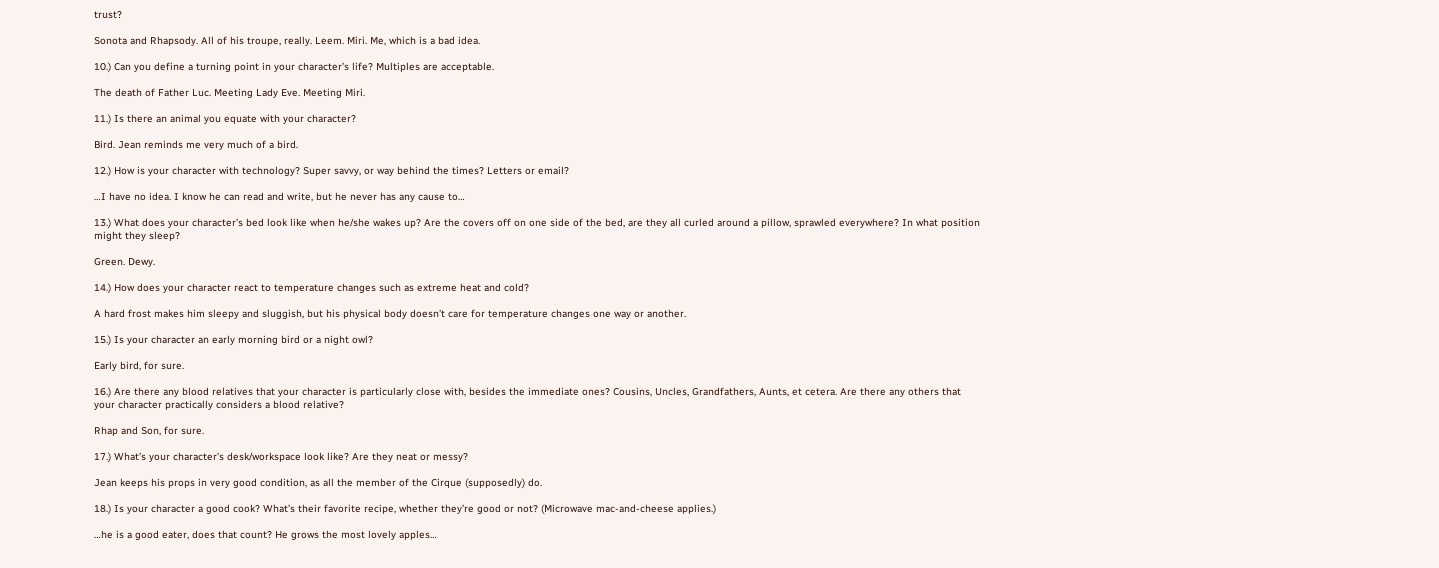trust?

Sonota and Rhapsody. All of his troupe, really. Leem. Miri. Me, which is a bad idea.

10.) Can you define a turning point in your character’s life? Multiples are acceptable.

The death of Father Luc. Meeting Lady Eve. Meeting Miri.

11.) Is there an animal you equate with your character?

Bird. Jean reminds me very much of a bird.

12.) How is your character with technology? Super savvy, or way behind the times? Letters or email?

…I have no idea. I know he can read and write, but he never has any cause to…

13.) What does your character’s bed look like when he/she wakes up? Are the covers off on one side of the bed, are they all curled around a pillow, sprawled everywhere? In what position might they sleep?

Green. Dewy.

14.) How does your character react to temperature changes such as extreme heat and cold?

A hard frost makes him sleepy and sluggish, but his physical body doesn’t care for temperature changes one way or another.

15.) Is your character an early morning bird or a night owl?

Early bird, for sure.

16.) Are there any blood relatives that your character is particularly close with, besides the immediate ones? Cousins, Uncles, Grandfathers, Aunts, et cetera. Are there any others that your character practically considers a blood relative?

Rhap and Son, for sure.

17.) What’s your character’s desk/workspace look like? Are they neat or messy?

Jean keeps his props in very good condition, as all the member of the Cirque (supposedly) do.

18.) Is your character a good cook? What’s their favorite recipe, whether they’re good or not? (Microwave mac-and-cheese applies.)

…he is a good eater, does that count? He grows the most lovely apples…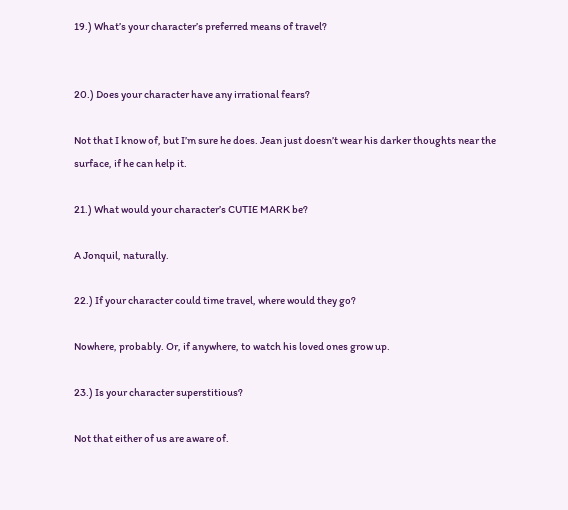19.) What’s your character’s preferred means of travel?


20.) Does your character have any irrational fears?

Not that I know of, but I’m sure he does. Jean just doesn’t wear his darker thoughts near the surface, if he can help it.

21.) What would your character’s CUTIE MARK be?

A Jonquil, naturally.

22.) If your character could time travel, where would they go?

Nowhere, probably. Or, if anywhere, to watch his loved ones grow up.

23.) Is your character superstitious?

Not that either of us are aware of.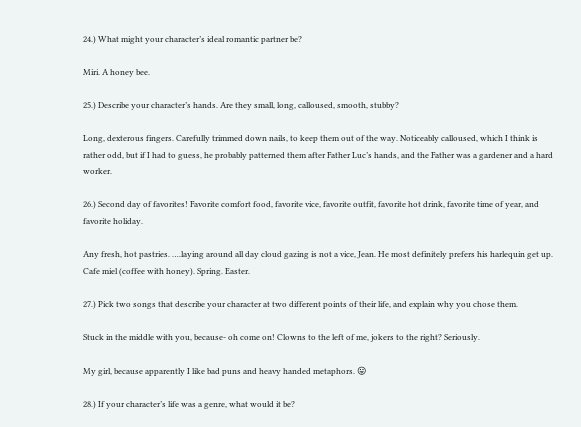24.) What might your character’s ideal romantic partner be?

Miri. A honey bee.

25.) Describe your character’s hands. Are they small, long, calloused, smooth, stubby?

Long, dexterous fingers. Carefully trimmed down nails, to keep them out of the way. Noticeably calloused, which I think is rather odd, but if I had to guess, he probably patterned them after Father Luc’s hands, and the Father was a gardener and a hard worker.

26.) Second day of favorites! Favorite comfort food, favorite vice, favorite outfit, favorite hot drink, favorite time of year, and favorite holiday.

Any fresh, hot pastries. ….laying around all day cloud gazing is not a vice, Jean. He most definitely prefers his harlequin get up. Cafe miel (coffee with honey). Spring. Easter.

27.) Pick two songs that describe your character at two different points of their life, and explain why you chose them.

Stuck in the middle with you, because- oh come on! Clowns to the left of me, jokers to the right? Seriously.

My girl, because apparently I like bad puns and heavy handed metaphors. 😛

28.) If your character’s life was a genre, what would it be?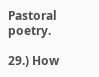Pastoral poetry.

29.) How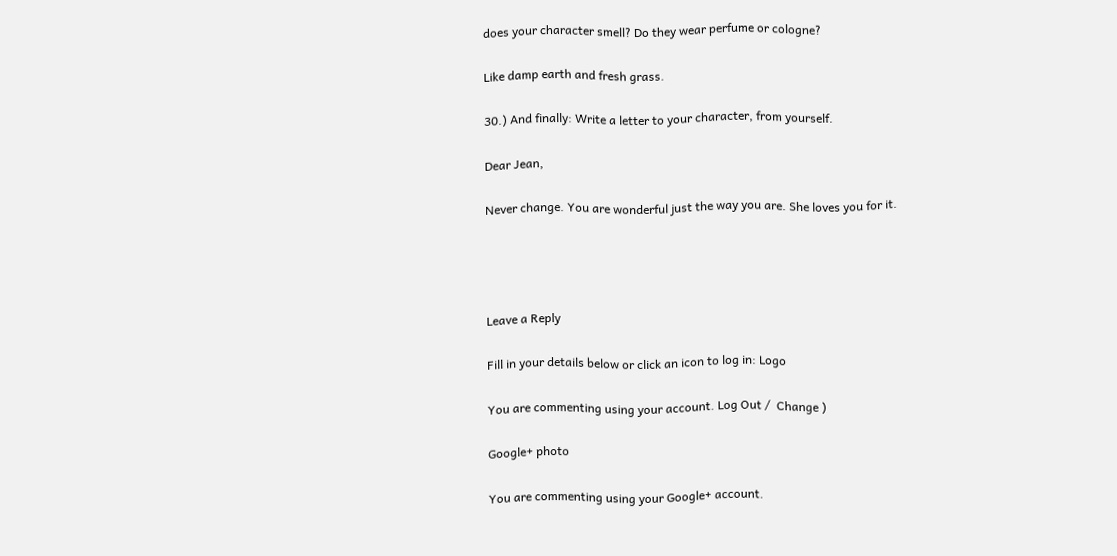does your character smell? Do they wear perfume or cologne?

Like damp earth and fresh grass.

30.) And finally: Write a letter to your character, from yourself.

Dear Jean,

Never change. You are wonderful just the way you are. She loves you for it.




Leave a Reply

Fill in your details below or click an icon to log in: Logo

You are commenting using your account. Log Out /  Change )

Google+ photo

You are commenting using your Google+ account.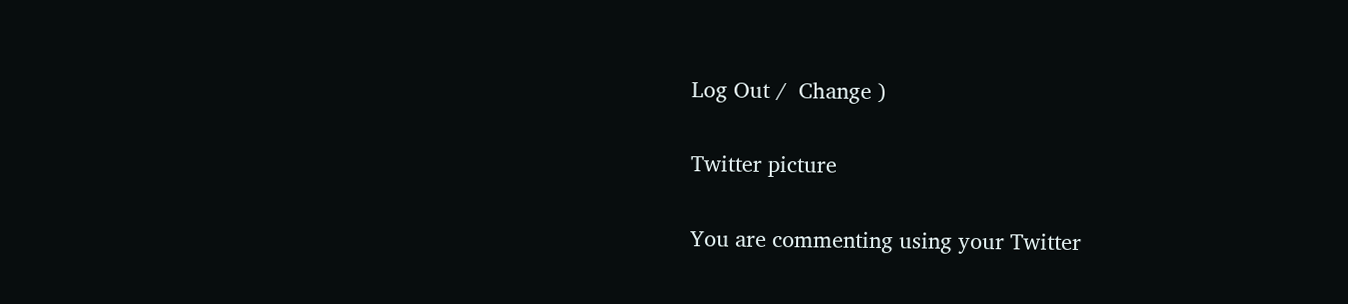Log Out /  Change )

Twitter picture

You are commenting using your Twitter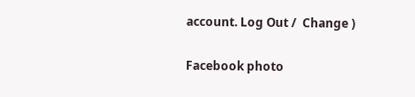account. Log Out /  Change )

Facebook photo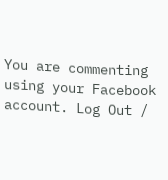You are commenting using your Facebook account. Log Out /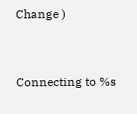Change )


Connecting to %s